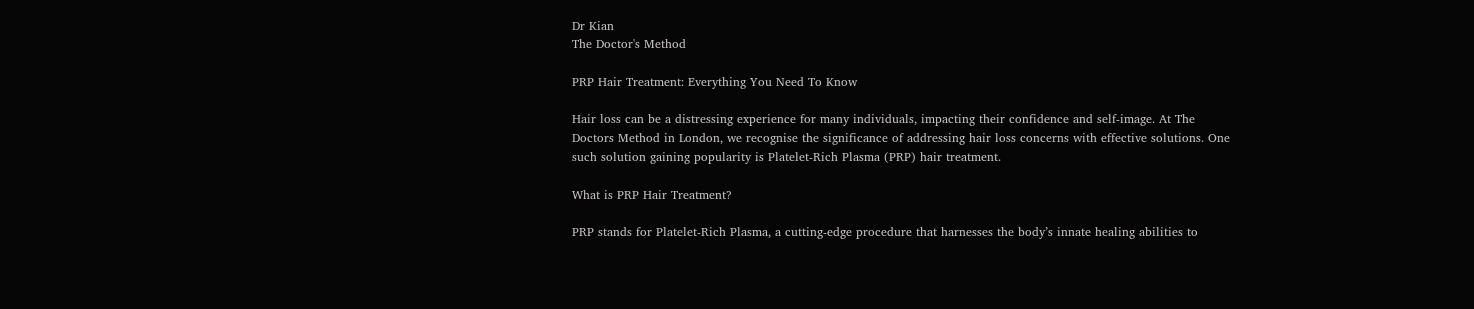Dr Kian
The Doctor's Method

PRP Hair Treatment: Everything You Need To Know

Hair loss can be a distressing experience for many individuals, impacting their confidence and self-image. At The Doctors Method in London, we recognise the significance of addressing hair loss concerns with effective solutions. One such solution gaining popularity is Platelet-Rich Plasma (PRP) hair treatment.

What is PRP Hair Treatment?

PRP stands for Platelet-Rich Plasma, a cutting-edge procedure that harnesses the body’s innate healing abilities to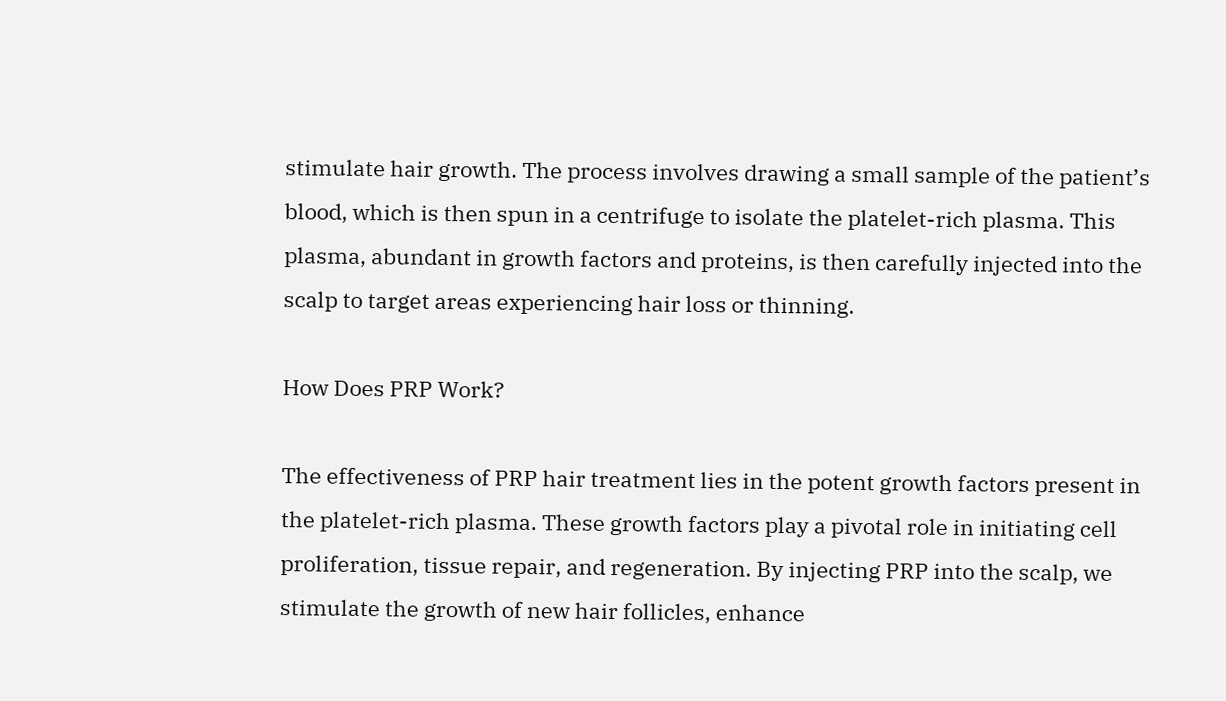stimulate hair growth. The process involves drawing a small sample of the patient’s blood, which is then spun in a centrifuge to isolate the platelet-rich plasma. This plasma, abundant in growth factors and proteins, is then carefully injected into the scalp to target areas experiencing hair loss or thinning.

How Does PRP Work?

The effectiveness of PRP hair treatment lies in the potent growth factors present in the platelet-rich plasma. These growth factors play a pivotal role in initiating cell proliferation, tissue repair, and regeneration. By injecting PRP into the scalp, we stimulate the growth of new hair follicles, enhance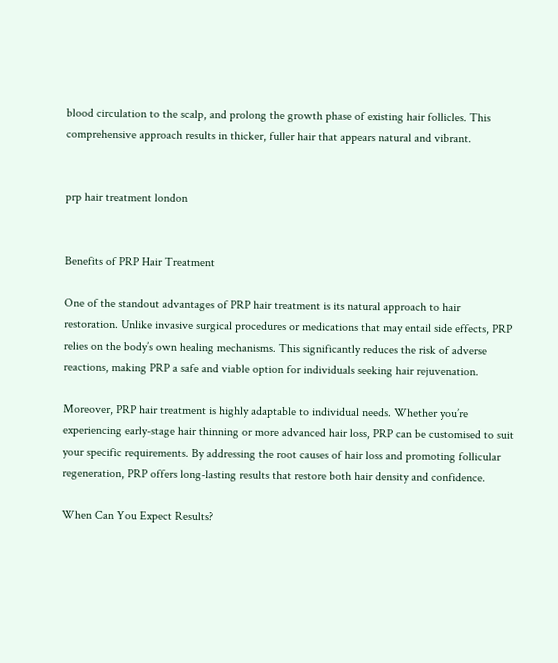blood circulation to the scalp, and prolong the growth phase of existing hair follicles. This comprehensive approach results in thicker, fuller hair that appears natural and vibrant.


prp hair treatment london


Benefits of PRP Hair Treatment

One of the standout advantages of PRP hair treatment is its natural approach to hair restoration. Unlike invasive surgical procedures or medications that may entail side effects, PRP relies on the body’s own healing mechanisms. This significantly reduces the risk of adverse reactions, making PRP a safe and viable option for individuals seeking hair rejuvenation.

Moreover, PRP hair treatment is highly adaptable to individual needs. Whether you’re experiencing early-stage hair thinning or more advanced hair loss, PRP can be customised to suit your specific requirements. By addressing the root causes of hair loss and promoting follicular regeneration, PRP offers long-lasting results that restore both hair density and confidence.

When Can You Expect Results?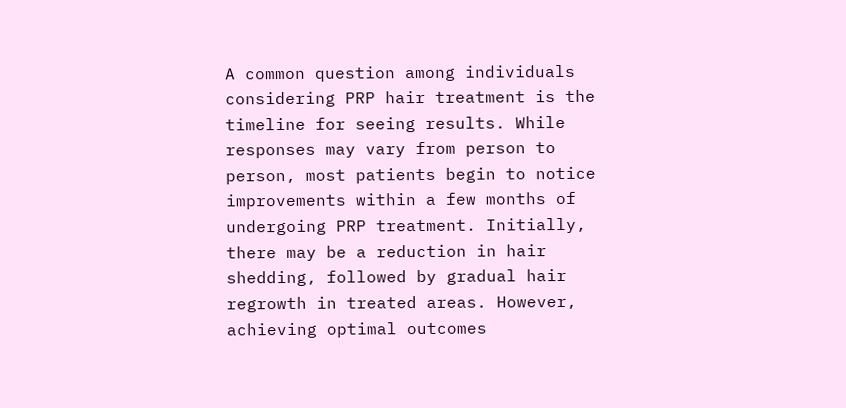A common question among individuals considering PRP hair treatment is the timeline for seeing results. While responses may vary from person to person, most patients begin to notice improvements within a few months of undergoing PRP treatment. Initially, there may be a reduction in hair shedding, followed by gradual hair regrowth in treated areas. However, achieving optimal outcomes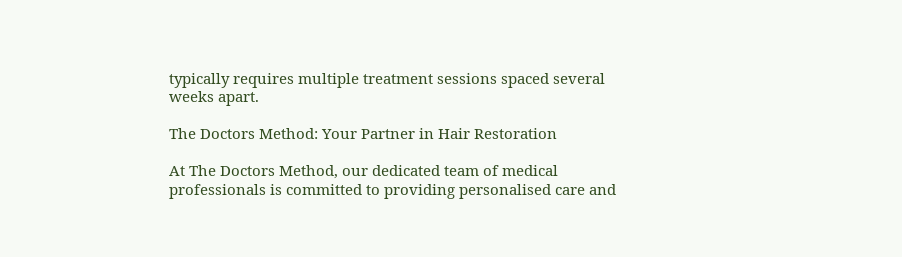typically requires multiple treatment sessions spaced several weeks apart.

The Doctors Method: Your Partner in Hair Restoration

At The Doctors Method, our dedicated team of medical professionals is committed to providing personalised care and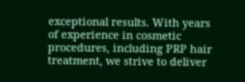exceptional results. With years of experience in cosmetic procedures, including PRP hair treatment, we strive to deliver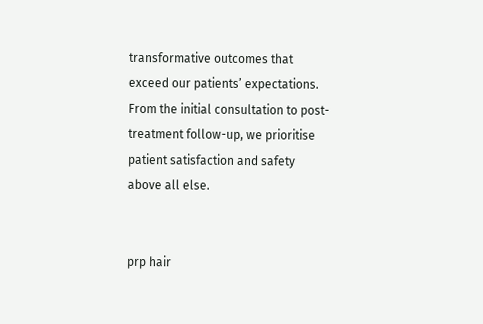transformative outcomes that exceed our patients’ expectations. From the initial consultation to post-treatment follow-up, we prioritise patient satisfaction and safety above all else.


prp hair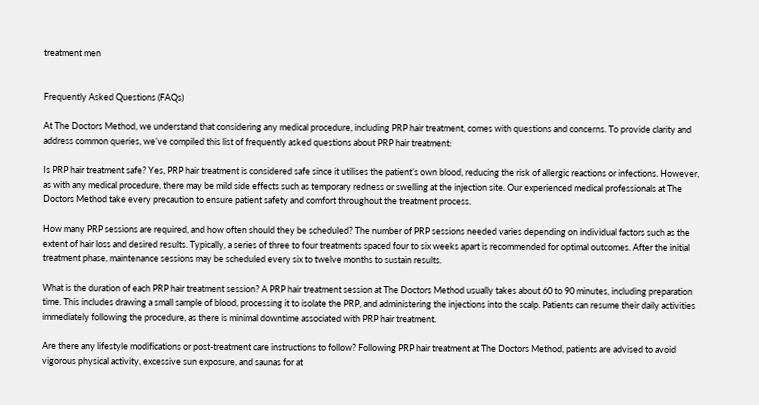treatment men


Frequently Asked Questions (FAQs)

At The Doctors Method, we understand that considering any medical procedure, including PRP hair treatment, comes with questions and concerns. To provide clarity and address common queries, we’ve compiled this list of frequently asked questions about PRP hair treatment:

Is PRP hair treatment safe? Yes, PRP hair treatment is considered safe since it utilises the patient’s own blood, reducing the risk of allergic reactions or infections. However, as with any medical procedure, there may be mild side effects such as temporary redness or swelling at the injection site. Our experienced medical professionals at The Doctors Method take every precaution to ensure patient safety and comfort throughout the treatment process.

How many PRP sessions are required, and how often should they be scheduled? The number of PRP sessions needed varies depending on individual factors such as the extent of hair loss and desired results. Typically, a series of three to four treatments spaced four to six weeks apart is recommended for optimal outcomes. After the initial treatment phase, maintenance sessions may be scheduled every six to twelve months to sustain results.

What is the duration of each PRP hair treatment session? A PRP hair treatment session at The Doctors Method usually takes about 60 to 90 minutes, including preparation time. This includes drawing a small sample of blood, processing it to isolate the PRP, and administering the injections into the scalp. Patients can resume their daily activities immediately following the procedure, as there is minimal downtime associated with PRP hair treatment.

Are there any lifestyle modifications or post-treatment care instructions to follow? Following PRP hair treatment at The Doctors Method, patients are advised to avoid vigorous physical activity, excessive sun exposure, and saunas for at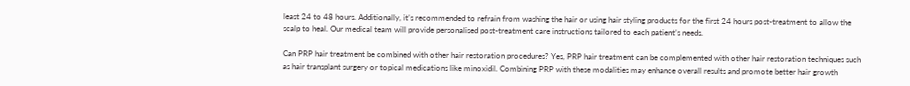least 24 to 48 hours. Additionally, it’s recommended to refrain from washing the hair or using hair styling products for the first 24 hours post-treatment to allow the scalp to heal. Our medical team will provide personalised post-treatment care instructions tailored to each patient’s needs.

Can PRP hair treatment be combined with other hair restoration procedures? Yes, PRP hair treatment can be complemented with other hair restoration techniques such as hair transplant surgery or topical medications like minoxidil. Combining PRP with these modalities may enhance overall results and promote better hair growth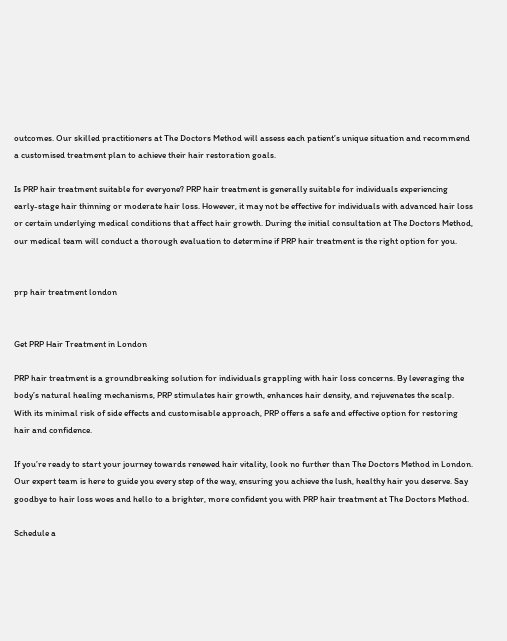outcomes. Our skilled practitioners at The Doctors Method will assess each patient’s unique situation and recommend a customised treatment plan to achieve their hair restoration goals.

Is PRP hair treatment suitable for everyone? PRP hair treatment is generally suitable for individuals experiencing early-stage hair thinning or moderate hair loss. However, it may not be effective for individuals with advanced hair loss or certain underlying medical conditions that affect hair growth. During the initial consultation at The Doctors Method, our medical team will conduct a thorough evaluation to determine if PRP hair treatment is the right option for you.


prp hair treatment london


Get PRP Hair Treatment in London

PRP hair treatment is a groundbreaking solution for individuals grappling with hair loss concerns. By leveraging the body’s natural healing mechanisms, PRP stimulates hair growth, enhances hair density, and rejuvenates the scalp. With its minimal risk of side effects and customisable approach, PRP offers a safe and effective option for restoring hair and confidence.

If you’re ready to start your journey towards renewed hair vitality, look no further than The Doctors Method in London. Our expert team is here to guide you every step of the way, ensuring you achieve the lush, healthy hair you deserve. Say goodbye to hair loss woes and hello to a brighter, more confident you with PRP hair treatment at The Doctors Method.

Schedule a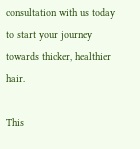consultation with us today to start your journey towards thicker, healthier hair.

This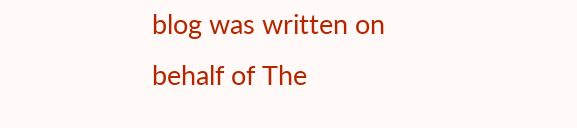blog was written on behalf of The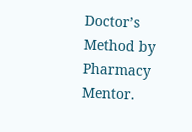Doctor’s Method by Pharmacy Mentor.